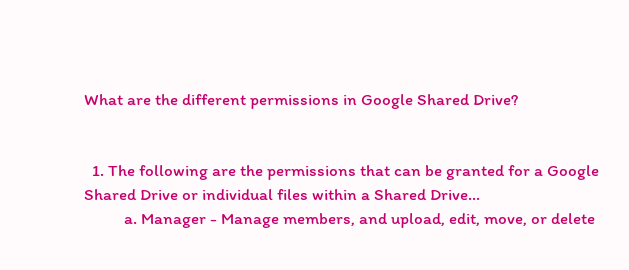What are the different permissions in Google Shared Drive?


  1. The following are the permissions that can be granted for a Google Shared Drive or individual files within a Shared Drive...
          a. Manager - Manage members, and upload, edit, move, or delete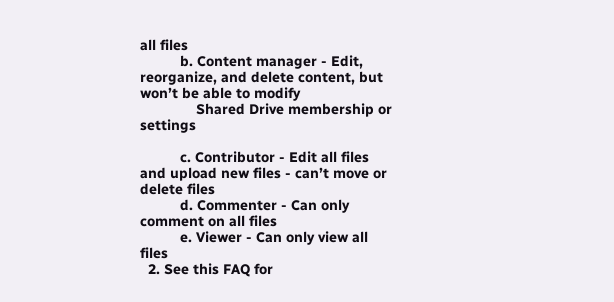all files
          b. Content manager - Edit, reorganize, and delete content, but won’t be able to modify
              Shared Drive membership or settings

          c. Contributor - Edit all files and upload new files - can’t move or delete files
          d. Commenter - Can only comment on all files
          e. Viewer - Can only view all files
  2. See this FAQ for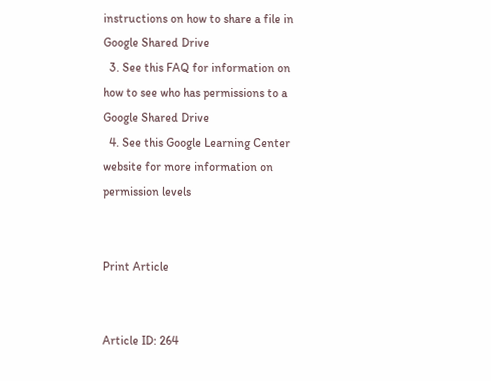instructions on how to share a file in Google Shared Drive
  3. See this FAQ for information on how to see who has permissions to a Google Shared Drive
  4. See this Google Learning Center website for more information on permission levels


Print Article


Article ID: 264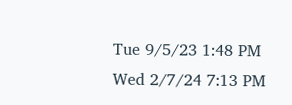Tue 9/5/23 1:48 PM
Wed 2/7/24 7:13 PM